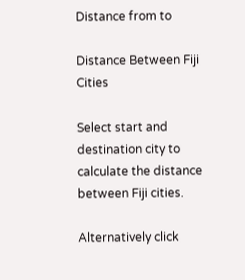Distance from to

Distance Between Fiji Cities

Select start and destination city to calculate the distance between Fiji cities.

Alternatively click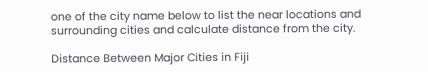one of the city name below to list the near locations and surrounding cities and calculate distance from the city.

Distance Between Major Cities in Fiji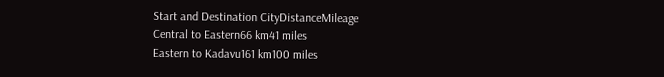Start and Destination CityDistanceMileage
Central to Eastern66 km41 miles
Eastern to Kadavu161 km100 miles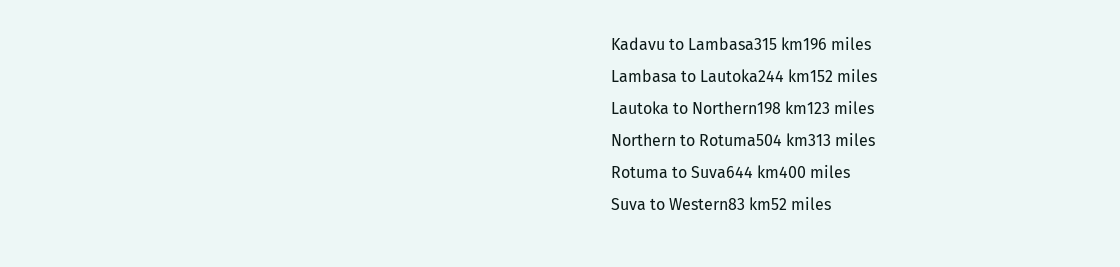Kadavu to Lambasa315 km196 miles
Lambasa to Lautoka244 km152 miles
Lautoka to Northern198 km123 miles
Northern to Rotuma504 km313 miles
Rotuma to Suva644 km400 miles
Suva to Western83 km52 miles